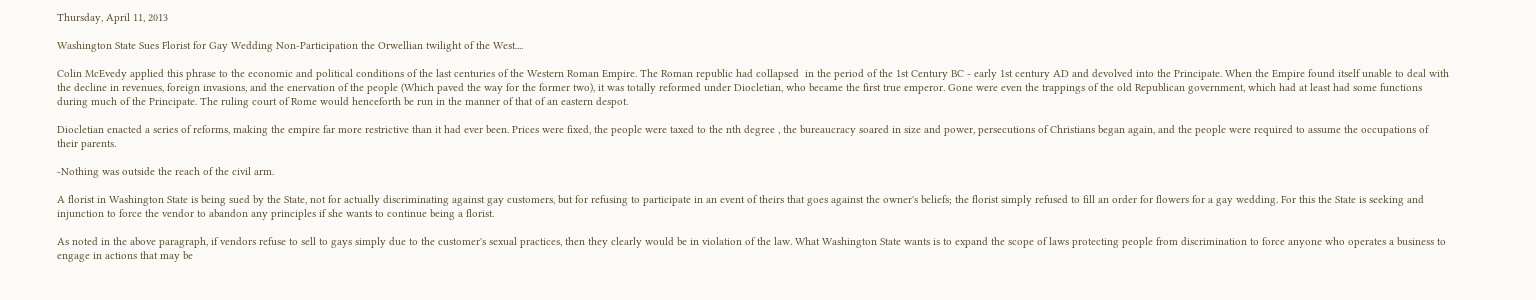Thursday, April 11, 2013

Washington State Sues Florist for Gay Wedding Non-Participation the Orwellian twilight of the West....

Colin McEvedy applied this phrase to the economic and political conditions of the last centuries of the Western Roman Empire. The Roman republic had collapsed  in the period of the 1st Century BC - early 1st century AD and devolved into the Principate. When the Empire found itself unable to deal with the decline in revenues, foreign invasions, and the enervation of the people (Which paved the way for the former two), it was totally reformed under Diocletian, who became the first true emperor. Gone were even the trappings of the old Republican government, which had at least had some functions during much of the Principate. The ruling court of Rome would henceforth be run in the manner of that of an eastern despot.

Diocletian enacted a series of reforms, making the empire far more restrictive than it had ever been. Prices were fixed, the people were taxed to the nth degree , the bureaucracy soared in size and power, persecutions of Christians began again, and the people were required to assume the occupations of their parents.

-Nothing was outside the reach of the civil arm.

A florist in Washington State is being sued by the State, not for actually discriminating against gay customers, but for refusing to participate in an event of theirs that goes against the owner's beliefs; the florist simply refused to fill an order for flowers for a gay wedding. For this the State is seeking and injunction to force the vendor to abandon any principles if she wants to continue being a florist.

As noted in the above paragraph, if vendors refuse to sell to gays simply due to the customer's sexual practices, then they clearly would be in violation of the law. What Washington State wants is to expand the scope of laws protecting people from discrimination to force anyone who operates a business to engage in actions that may be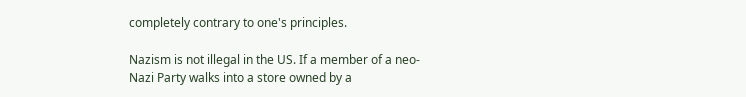completely contrary to one's principles.

Nazism is not illegal in the US. If a member of a neo-Nazi Party walks into a store owned by a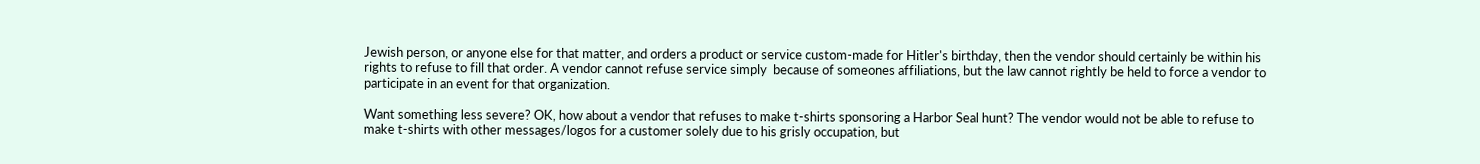Jewish person, or anyone else for that matter, and orders a product or service custom-made for Hitler's birthday, then the vendor should certainly be within his rights to refuse to fill that order. A vendor cannot refuse service simply  because of someones affiliations, but the law cannot rightly be held to force a vendor to participate in an event for that organization.

Want something less severe? OK, how about a vendor that refuses to make t-shirts sponsoring a Harbor Seal hunt? The vendor would not be able to refuse to make t-shirts with other messages/logos for a customer solely due to his grisly occupation, but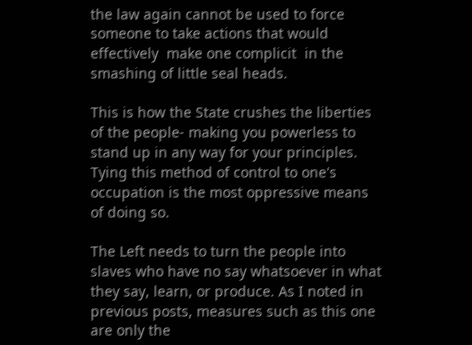the law again cannot be used to force someone to take actions that would effectively  make one complicit  in the smashing of little seal heads.

This is how the State crushes the liberties of the people- making you powerless to stand up in any way for your principles. Tying this method of control to one's occupation is the most oppressive means of doing so.

The Left needs to turn the people into slaves who have no say whatsoever in what they say, learn, or produce. As I noted in previous posts, measures such as this one are only the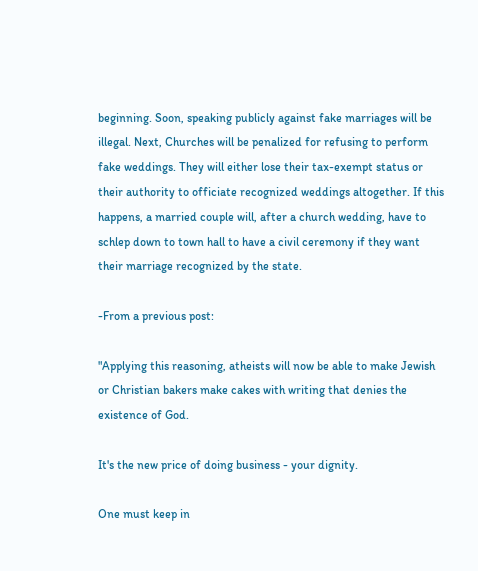beginning. Soon, speaking publicly against fake marriages will be illegal. Next, Churches will be penalized for refusing to perform fake weddings. They will either lose their tax-exempt status or their authority to officiate recognized weddings altogether. If this happens, a married couple will, after a church wedding, have to schlep down to town hall to have a civil ceremony if they want their marriage recognized by the state.

-From a previous post:

"Applying this reasoning, atheists will now be able to make Jewish or Christian bakers make cakes with writing that denies the existence of God.

It's the new price of doing business - your dignity.

One must keep in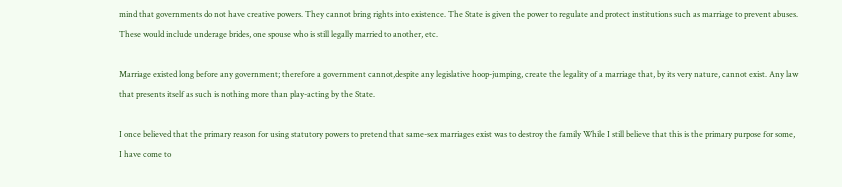mind that governments do not have creative powers. They cannot bring rights into existence. The State is given the power to regulate and protect institutions such as marriage to prevent abuses. These would include underage brides, one spouse who is still legally married to another, etc.

Marriage existed long before any government; therefore a government cannot,despite any legislative hoop-jumping, create the legality of a marriage that, by its very nature, cannot exist. Any law that presents itself as such is nothing more than play-acting by the State.

I once believed that the primary reason for using statutory powers to pretend that same-sex marriages exist was to destroy the family While I still believe that this is the primary purpose for some, I have come to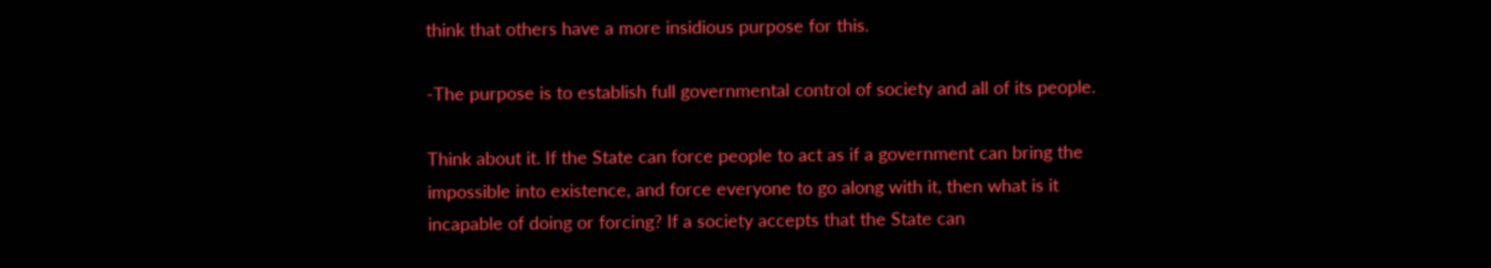think that others have a more insidious purpose for this.

-The purpose is to establish full governmental control of society and all of its people.

Think about it. If the State can force people to act as if a government can bring the impossible into existence, and force everyone to go along with it, then what is it incapable of doing or forcing? If a society accepts that the State can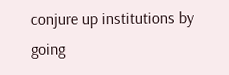conjure up institutions by going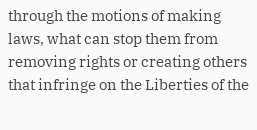through the motions of making laws, what can stop them from removing rights or creating others that infringe on the Liberties of the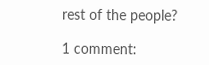rest of the people?

1 comment: